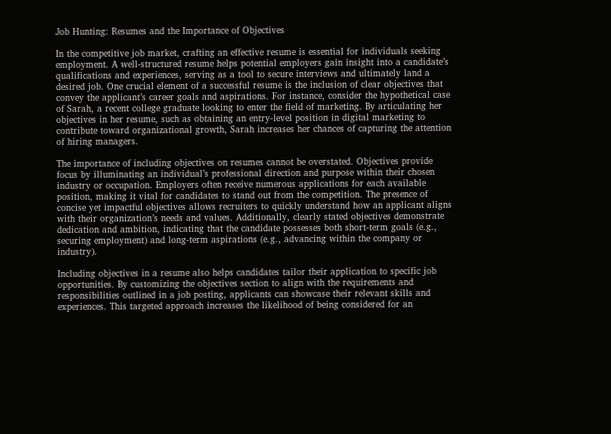Job Hunting: Resumes and the Importance of Objectives

In the competitive job market, crafting an effective resume is essential for individuals seeking employment. A well-structured resume helps potential employers gain insight into a candidate’s qualifications and experiences, serving as a tool to secure interviews and ultimately land a desired job. One crucial element of a successful resume is the inclusion of clear objectives that convey the applicant’s career goals and aspirations. For instance, consider the hypothetical case of Sarah, a recent college graduate looking to enter the field of marketing. By articulating her objectives in her resume, such as obtaining an entry-level position in digital marketing to contribute toward organizational growth, Sarah increases her chances of capturing the attention of hiring managers.

The importance of including objectives on resumes cannot be overstated. Objectives provide focus by illuminating an individual’s professional direction and purpose within their chosen industry or occupation. Employers often receive numerous applications for each available position, making it vital for candidates to stand out from the competition. The presence of concise yet impactful objectives allows recruiters to quickly understand how an applicant aligns with their organization’s needs and values. Additionally, clearly stated objectives demonstrate dedication and ambition, indicating that the candidate possesses both short-term goals (e.g., securing employment) and long-term aspirations (e.g., advancing within the company or industry).

Including objectives in a resume also helps candidates tailor their application to specific job opportunities. By customizing the objectives section to align with the requirements and responsibilities outlined in a job posting, applicants can showcase their relevant skills and experiences. This targeted approach increases the likelihood of being considered for an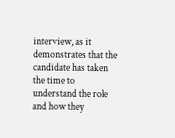interview, as it demonstrates that the candidate has taken the time to understand the role and how they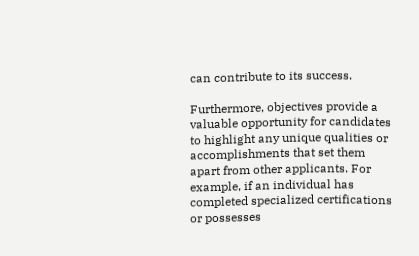can contribute to its success.

Furthermore, objectives provide a valuable opportunity for candidates to highlight any unique qualities or accomplishments that set them apart from other applicants. For example, if an individual has completed specialized certifications or possesses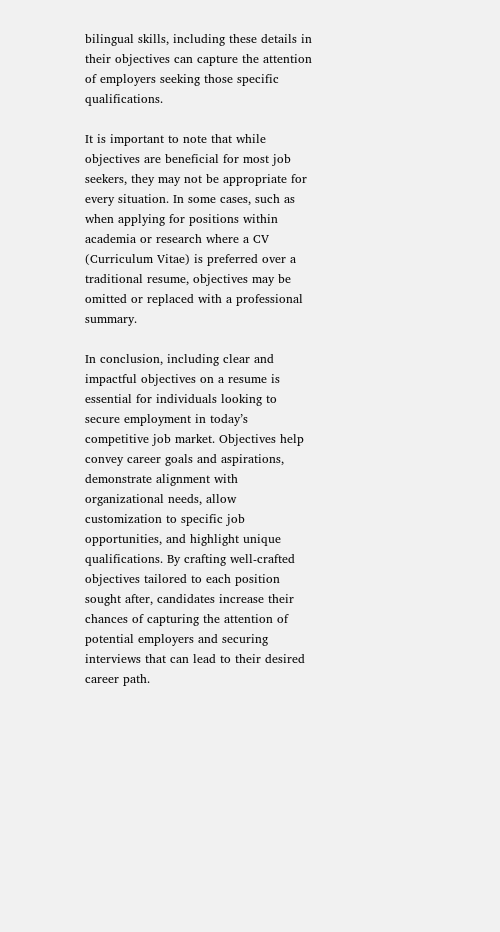bilingual skills, including these details in their objectives can capture the attention of employers seeking those specific qualifications.

It is important to note that while objectives are beneficial for most job seekers, they may not be appropriate for every situation. In some cases, such as when applying for positions within academia or research where a CV (Curriculum Vitae) is preferred over a traditional resume, objectives may be omitted or replaced with a professional summary.

In conclusion, including clear and impactful objectives on a resume is essential for individuals looking to secure employment in today’s competitive job market. Objectives help convey career goals and aspirations, demonstrate alignment with organizational needs, allow customization to specific job opportunities, and highlight unique qualifications. By crafting well-crafted objectives tailored to each position sought after, candidates increase their chances of capturing the attention of potential employers and securing interviews that can lead to their desired career path.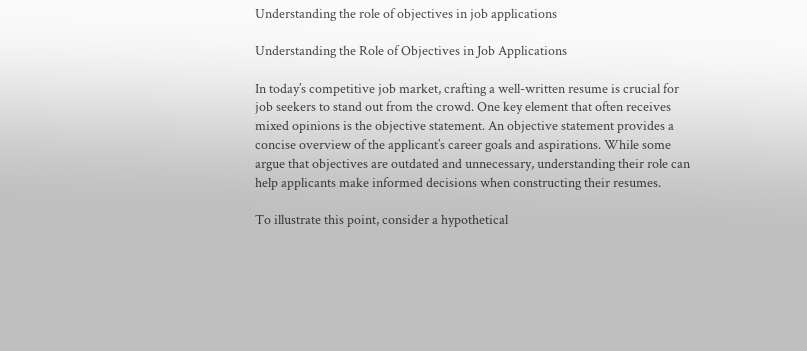Understanding the role of objectives in job applications

Understanding the Role of Objectives in Job Applications

In today’s competitive job market, crafting a well-written resume is crucial for job seekers to stand out from the crowd. One key element that often receives mixed opinions is the objective statement. An objective statement provides a concise overview of the applicant’s career goals and aspirations. While some argue that objectives are outdated and unnecessary, understanding their role can help applicants make informed decisions when constructing their resumes.

To illustrate this point, consider a hypothetical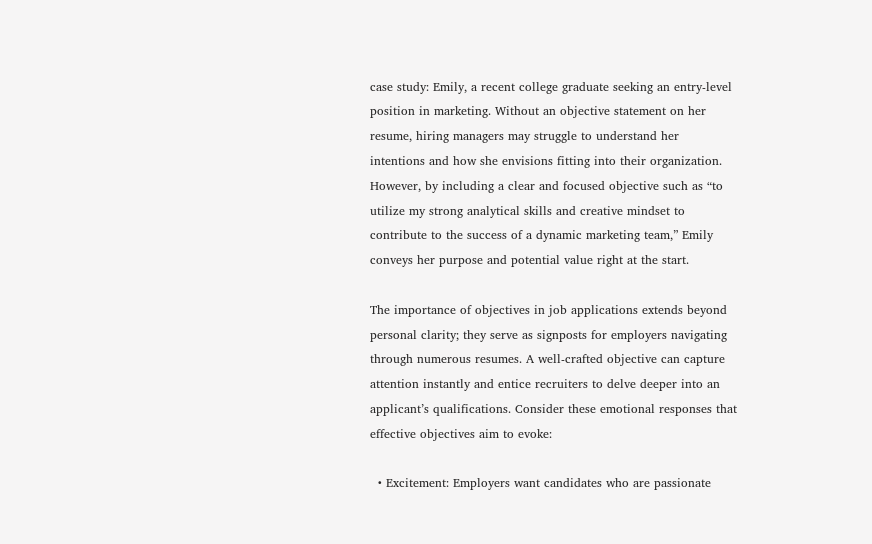case study: Emily, a recent college graduate seeking an entry-level position in marketing. Without an objective statement on her resume, hiring managers may struggle to understand her intentions and how she envisions fitting into their organization. However, by including a clear and focused objective such as “to utilize my strong analytical skills and creative mindset to contribute to the success of a dynamic marketing team,” Emily conveys her purpose and potential value right at the start.

The importance of objectives in job applications extends beyond personal clarity; they serve as signposts for employers navigating through numerous resumes. A well-crafted objective can capture attention instantly and entice recruiters to delve deeper into an applicant’s qualifications. Consider these emotional responses that effective objectives aim to evoke:

  • Excitement: Employers want candidates who are passionate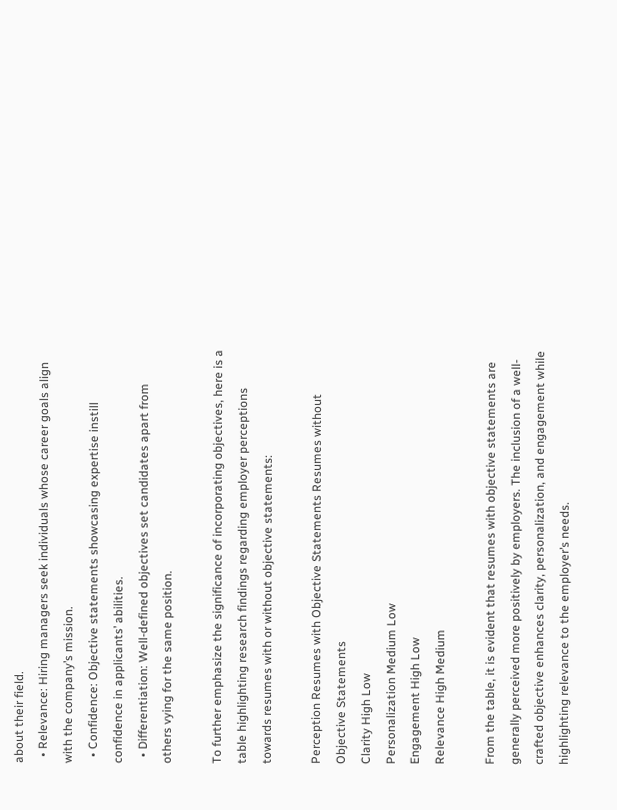about their field.
  • Relevance: Hiring managers seek individuals whose career goals align with the company’s mission.
  • Confidence: Objective statements showcasing expertise instill confidence in applicants’ abilities.
  • Differentiation: Well-defined objectives set candidates apart from others vying for the same position.

To further emphasize the significance of incorporating objectives, here is a table highlighting research findings regarding employer perceptions towards resumes with or without objective statements:

Perception Resumes with Objective Statements Resumes without Objective Statements
Clarity High Low
Personalization Medium Low
Engagement High Low
Relevance High Medium

From the table, it is evident that resumes with objective statements are generally perceived more positively by employers. The inclusion of a well-crafted objective enhances clarity, personalization, and engagement while highlighting relevance to the employer’s needs.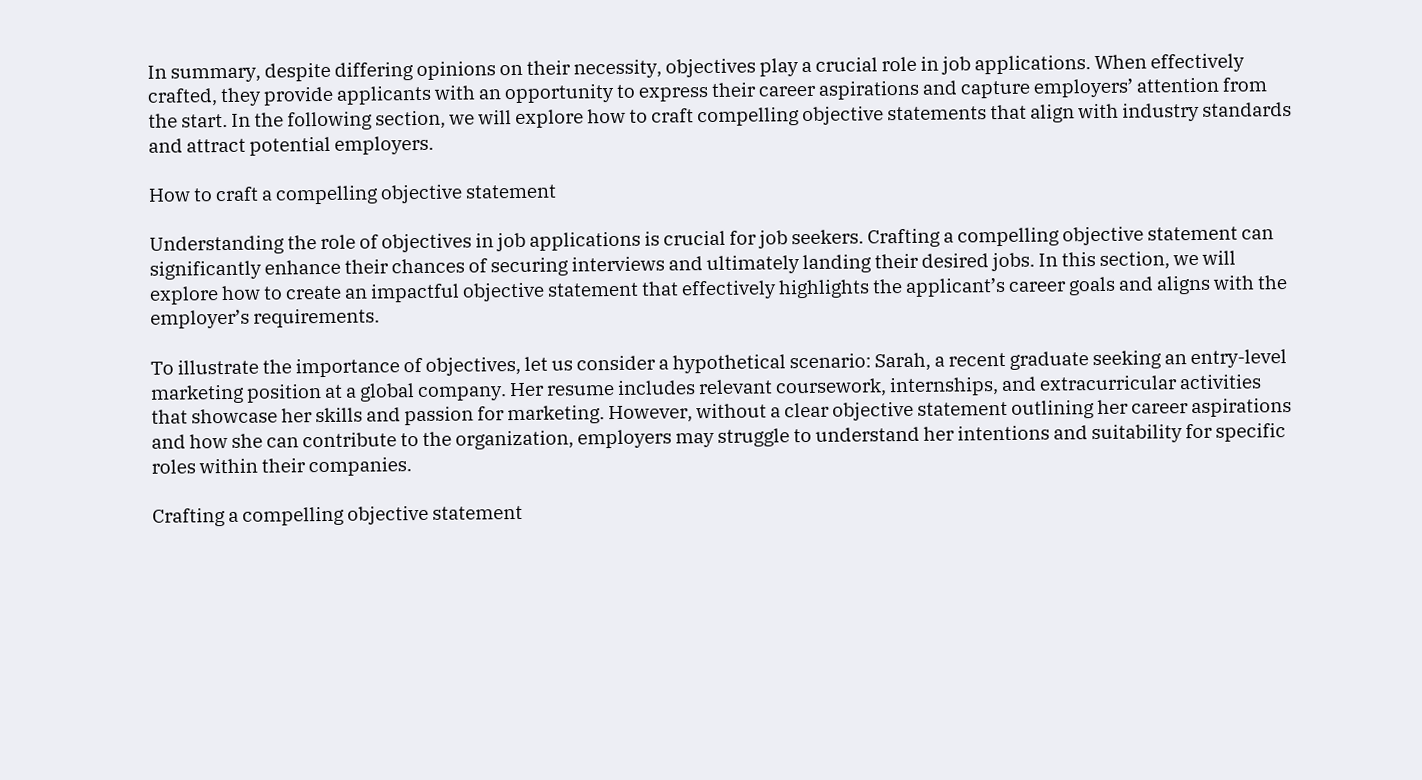In summary, despite differing opinions on their necessity, objectives play a crucial role in job applications. When effectively crafted, they provide applicants with an opportunity to express their career aspirations and capture employers’ attention from the start. In the following section, we will explore how to craft compelling objective statements that align with industry standards and attract potential employers.

How to craft a compelling objective statement

Understanding the role of objectives in job applications is crucial for job seekers. Crafting a compelling objective statement can significantly enhance their chances of securing interviews and ultimately landing their desired jobs. In this section, we will explore how to create an impactful objective statement that effectively highlights the applicant’s career goals and aligns with the employer’s requirements.

To illustrate the importance of objectives, let us consider a hypothetical scenario: Sarah, a recent graduate seeking an entry-level marketing position at a global company. Her resume includes relevant coursework, internships, and extracurricular activities that showcase her skills and passion for marketing. However, without a clear objective statement outlining her career aspirations and how she can contribute to the organization, employers may struggle to understand her intentions and suitability for specific roles within their companies.

Crafting a compelling objective statement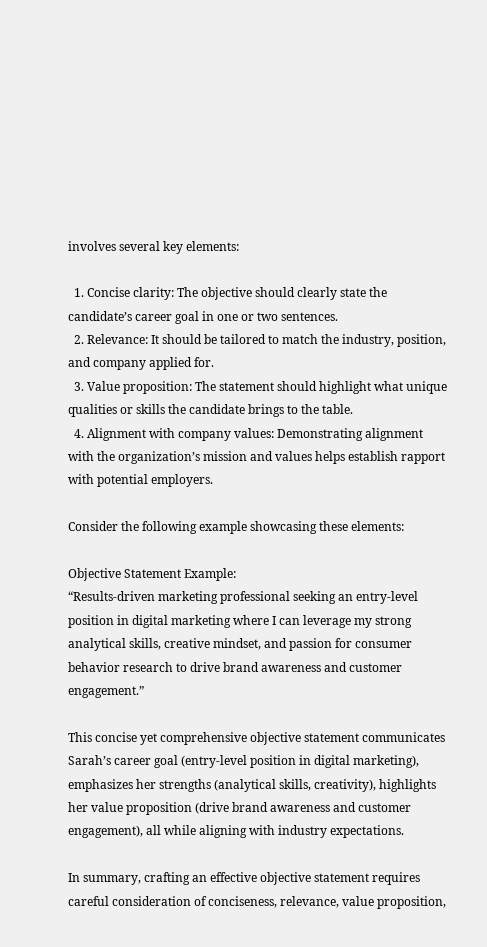involves several key elements:

  1. Concise clarity: The objective should clearly state the candidate’s career goal in one or two sentences.
  2. Relevance: It should be tailored to match the industry, position, and company applied for.
  3. Value proposition: The statement should highlight what unique qualities or skills the candidate brings to the table.
  4. Alignment with company values: Demonstrating alignment with the organization’s mission and values helps establish rapport with potential employers.

Consider the following example showcasing these elements:

Objective Statement Example:
“Results-driven marketing professional seeking an entry-level position in digital marketing where I can leverage my strong analytical skills, creative mindset, and passion for consumer behavior research to drive brand awareness and customer engagement.”

This concise yet comprehensive objective statement communicates Sarah’s career goal (entry-level position in digital marketing), emphasizes her strengths (analytical skills, creativity), highlights her value proposition (drive brand awareness and customer engagement), all while aligning with industry expectations.

In summary, crafting an effective objective statement requires careful consideration of conciseness, relevance, value proposition,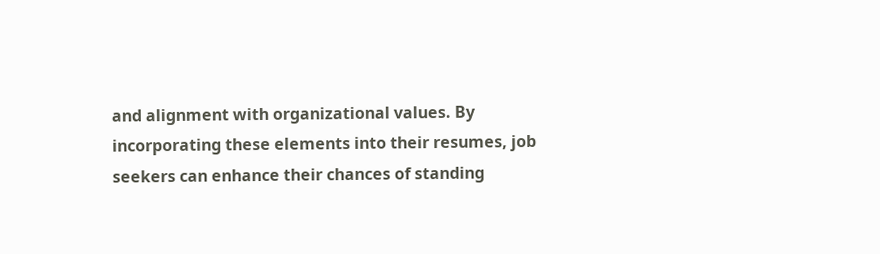and alignment with organizational values. By incorporating these elements into their resumes, job seekers can enhance their chances of standing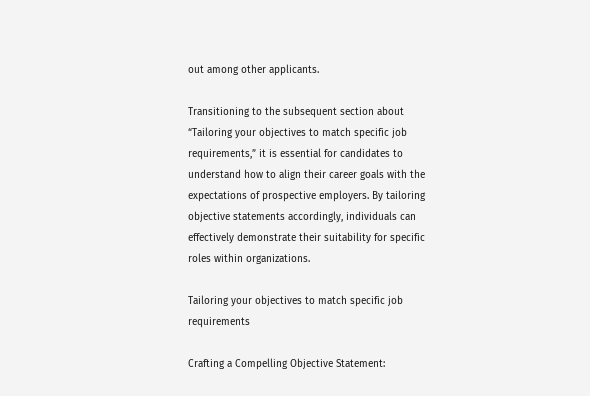out among other applicants.

Transitioning to the subsequent section about “Tailoring your objectives to match specific job requirements,” it is essential for candidates to understand how to align their career goals with the expectations of prospective employers. By tailoring objective statements accordingly, individuals can effectively demonstrate their suitability for specific roles within organizations.

Tailoring your objectives to match specific job requirements

Crafting a Compelling Objective Statement: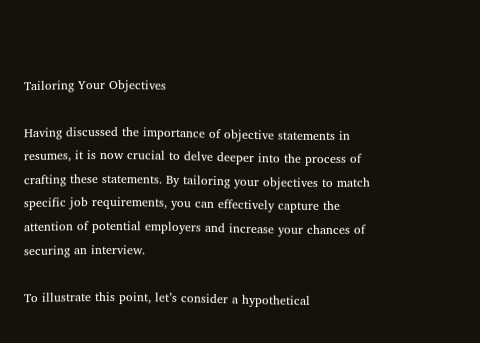Tailoring Your Objectives

Having discussed the importance of objective statements in resumes, it is now crucial to delve deeper into the process of crafting these statements. By tailoring your objectives to match specific job requirements, you can effectively capture the attention of potential employers and increase your chances of securing an interview.

To illustrate this point, let’s consider a hypothetical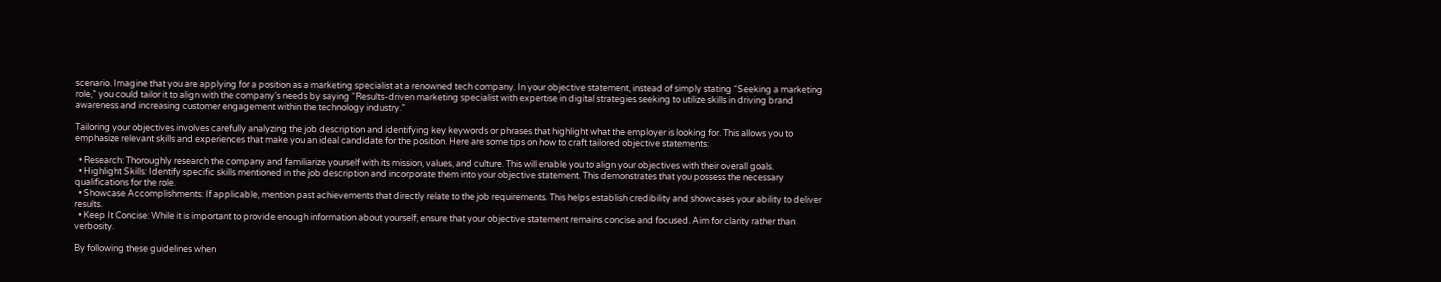scenario. Imagine that you are applying for a position as a marketing specialist at a renowned tech company. In your objective statement, instead of simply stating “Seeking a marketing role,” you could tailor it to align with the company’s needs by saying “Results-driven marketing specialist with expertise in digital strategies seeking to utilize skills in driving brand awareness and increasing customer engagement within the technology industry.”

Tailoring your objectives involves carefully analyzing the job description and identifying key keywords or phrases that highlight what the employer is looking for. This allows you to emphasize relevant skills and experiences that make you an ideal candidate for the position. Here are some tips on how to craft tailored objective statements:

  • Research: Thoroughly research the company and familiarize yourself with its mission, values, and culture. This will enable you to align your objectives with their overall goals.
  • Highlight Skills: Identify specific skills mentioned in the job description and incorporate them into your objective statement. This demonstrates that you possess the necessary qualifications for the role.
  • Showcase Accomplishments: If applicable, mention past achievements that directly relate to the job requirements. This helps establish credibility and showcases your ability to deliver results.
  • Keep It Concise: While it is important to provide enough information about yourself, ensure that your objective statement remains concise and focused. Aim for clarity rather than verbosity.

By following these guidelines when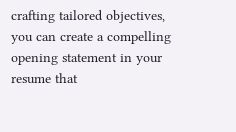crafting tailored objectives, you can create a compelling opening statement in your resume that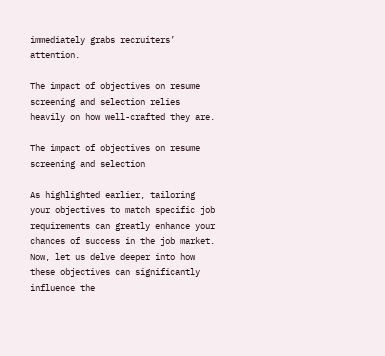immediately grabs recruiters’ attention.

The impact of objectives on resume screening and selection relies heavily on how well-crafted they are.

The impact of objectives on resume screening and selection

As highlighted earlier, tailoring your objectives to match specific job requirements can greatly enhance your chances of success in the job market. Now, let us delve deeper into how these objectives can significantly influence the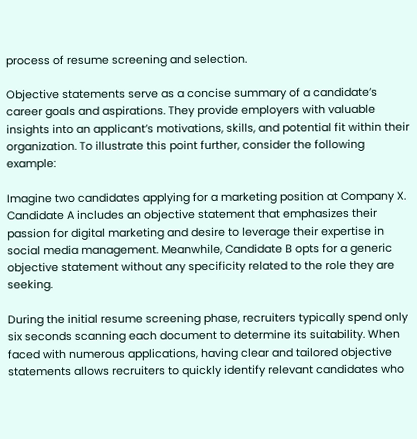process of resume screening and selection.

Objective statements serve as a concise summary of a candidate’s career goals and aspirations. They provide employers with valuable insights into an applicant’s motivations, skills, and potential fit within their organization. To illustrate this point further, consider the following example:

Imagine two candidates applying for a marketing position at Company X. Candidate A includes an objective statement that emphasizes their passion for digital marketing and desire to leverage their expertise in social media management. Meanwhile, Candidate B opts for a generic objective statement without any specificity related to the role they are seeking.

During the initial resume screening phase, recruiters typically spend only six seconds scanning each document to determine its suitability. When faced with numerous applications, having clear and tailored objective statements allows recruiters to quickly identify relevant candidates who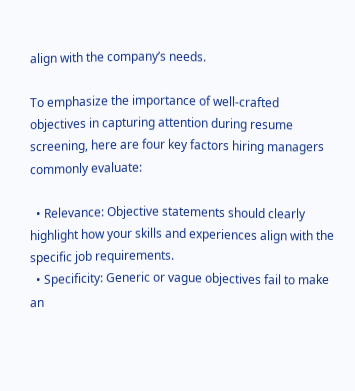align with the company’s needs.

To emphasize the importance of well-crafted objectives in capturing attention during resume screening, here are four key factors hiring managers commonly evaluate:

  • Relevance: Objective statements should clearly highlight how your skills and experiences align with the specific job requirements.
  • Specificity: Generic or vague objectives fail to make an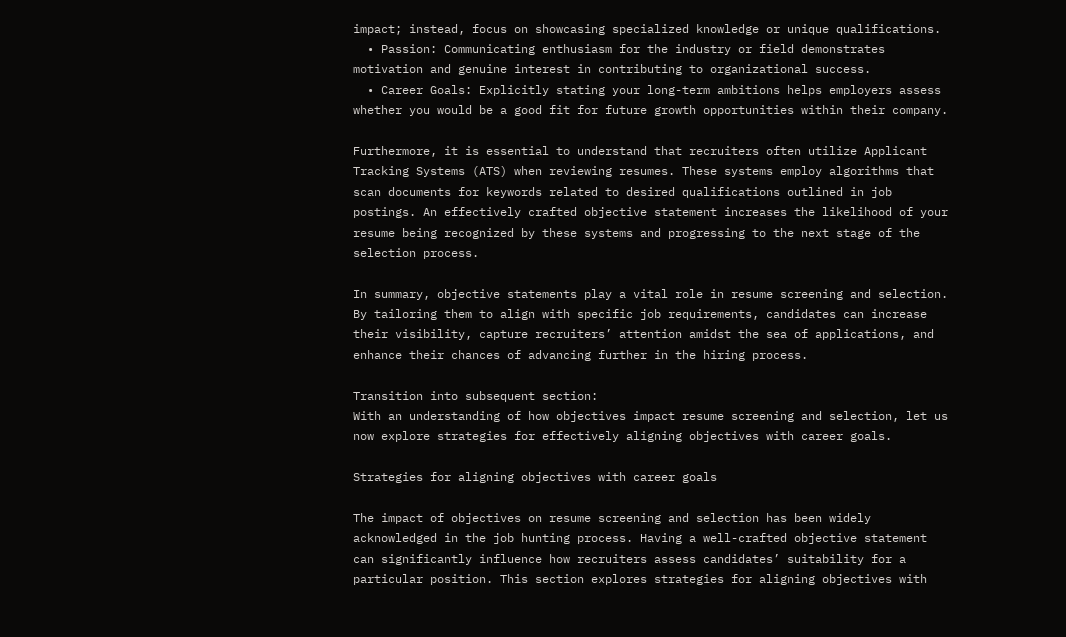impact; instead, focus on showcasing specialized knowledge or unique qualifications.
  • Passion: Communicating enthusiasm for the industry or field demonstrates motivation and genuine interest in contributing to organizational success.
  • Career Goals: Explicitly stating your long-term ambitions helps employers assess whether you would be a good fit for future growth opportunities within their company.

Furthermore, it is essential to understand that recruiters often utilize Applicant Tracking Systems (ATS) when reviewing resumes. These systems employ algorithms that scan documents for keywords related to desired qualifications outlined in job postings. An effectively crafted objective statement increases the likelihood of your resume being recognized by these systems and progressing to the next stage of the selection process.

In summary, objective statements play a vital role in resume screening and selection. By tailoring them to align with specific job requirements, candidates can increase their visibility, capture recruiters’ attention amidst the sea of applications, and enhance their chances of advancing further in the hiring process.

Transition into subsequent section:
With an understanding of how objectives impact resume screening and selection, let us now explore strategies for effectively aligning objectives with career goals.

Strategies for aligning objectives with career goals

The impact of objectives on resume screening and selection has been widely acknowledged in the job hunting process. Having a well-crafted objective statement can significantly influence how recruiters assess candidates’ suitability for a particular position. This section explores strategies for aligning objectives with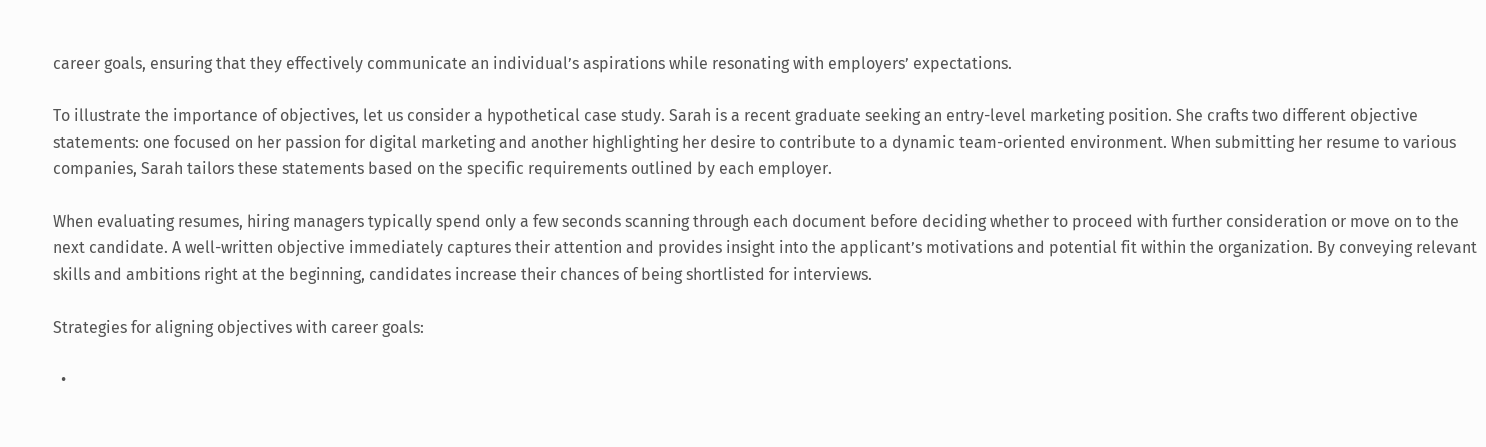career goals, ensuring that they effectively communicate an individual’s aspirations while resonating with employers’ expectations.

To illustrate the importance of objectives, let us consider a hypothetical case study. Sarah is a recent graduate seeking an entry-level marketing position. She crafts two different objective statements: one focused on her passion for digital marketing and another highlighting her desire to contribute to a dynamic team-oriented environment. When submitting her resume to various companies, Sarah tailors these statements based on the specific requirements outlined by each employer.

When evaluating resumes, hiring managers typically spend only a few seconds scanning through each document before deciding whether to proceed with further consideration or move on to the next candidate. A well-written objective immediately captures their attention and provides insight into the applicant’s motivations and potential fit within the organization. By conveying relevant skills and ambitions right at the beginning, candidates increase their chances of being shortlisted for interviews.

Strategies for aligning objectives with career goals:

  •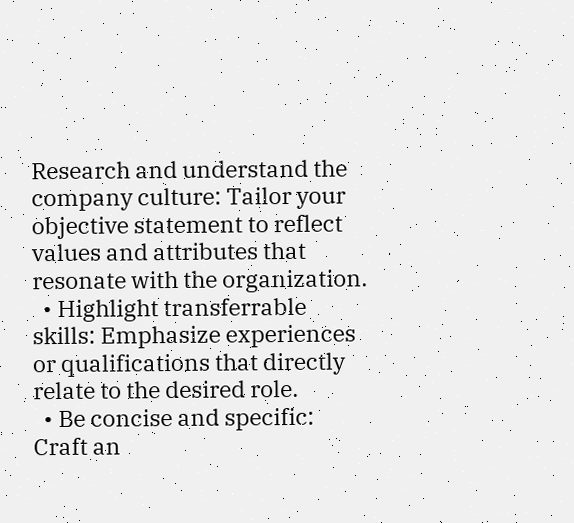Research and understand the company culture: Tailor your objective statement to reflect values and attributes that resonate with the organization.
  • Highlight transferrable skills: Emphasize experiences or qualifications that directly relate to the desired role.
  • Be concise and specific: Craft an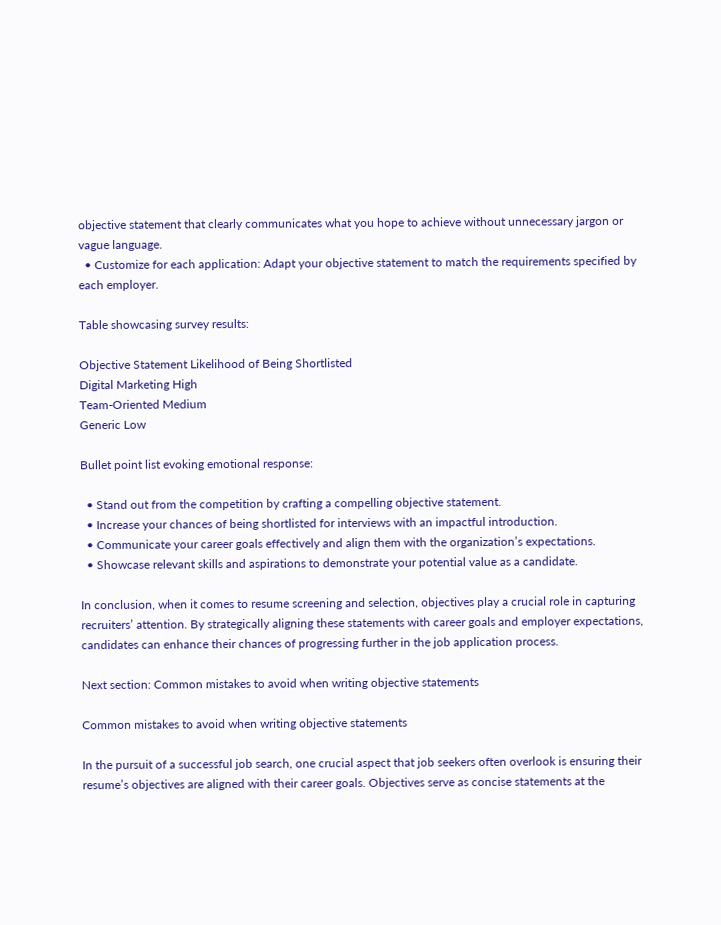objective statement that clearly communicates what you hope to achieve without unnecessary jargon or vague language.
  • Customize for each application: Adapt your objective statement to match the requirements specified by each employer.

Table showcasing survey results:

Objective Statement Likelihood of Being Shortlisted
Digital Marketing High
Team-Oriented Medium
Generic Low

Bullet point list evoking emotional response:

  • Stand out from the competition by crafting a compelling objective statement.
  • Increase your chances of being shortlisted for interviews with an impactful introduction.
  • Communicate your career goals effectively and align them with the organization’s expectations.
  • Showcase relevant skills and aspirations to demonstrate your potential value as a candidate.

In conclusion, when it comes to resume screening and selection, objectives play a crucial role in capturing recruiters’ attention. By strategically aligning these statements with career goals and employer expectations, candidates can enhance their chances of progressing further in the job application process.

Next section: Common mistakes to avoid when writing objective statements

Common mistakes to avoid when writing objective statements

In the pursuit of a successful job search, one crucial aspect that job seekers often overlook is ensuring their resume’s objectives are aligned with their career goals. Objectives serve as concise statements at the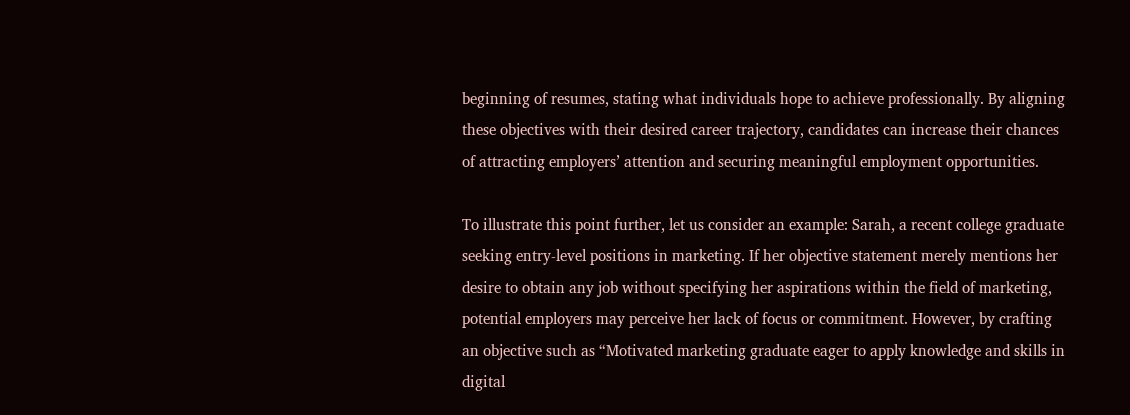beginning of resumes, stating what individuals hope to achieve professionally. By aligning these objectives with their desired career trajectory, candidates can increase their chances of attracting employers’ attention and securing meaningful employment opportunities.

To illustrate this point further, let us consider an example: Sarah, a recent college graduate seeking entry-level positions in marketing. If her objective statement merely mentions her desire to obtain any job without specifying her aspirations within the field of marketing, potential employers may perceive her lack of focus or commitment. However, by crafting an objective such as “Motivated marketing graduate eager to apply knowledge and skills in digital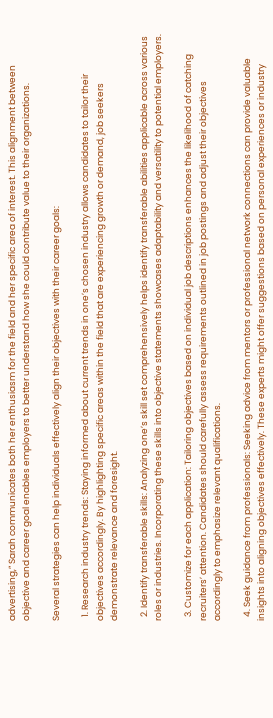advertising,” Sarah communicates both her enthusiasm for the field and her specific area of interest. This alignment between objective and career goal enables employers to better understand how she could contribute value to their organizations.

Several strategies can help individuals effectively align their objectives with their career goals:

  1. Research industry trends: Staying informed about current trends in one’s chosen industry allows candidates to tailor their objectives accordingly. By highlighting specific areas within the field that are experiencing growth or demand, job seekers demonstrate relevance and foresight.

  2. Identify transferable skills: Analyzing one’s skill set comprehensively helps identify transferable abilities applicable across various roles or industries. Incorporating these skills into objective statements showcases adaptability and versatility to potential employers.

  3. Customize for each application: Tailoring objectives based on individual job descriptions enhances the likelihood of catching recruiters’ attention. Candidates should carefully assess requirements outlined in job postings and adjust their objectives accordingly to emphasize relevant qualifications.

  4. Seek guidance from professionals: Seeking advice from mentors or professional network connections can provide valuable insights into aligning objectives effectively. These experts might offer suggestions based on personal experiences or industry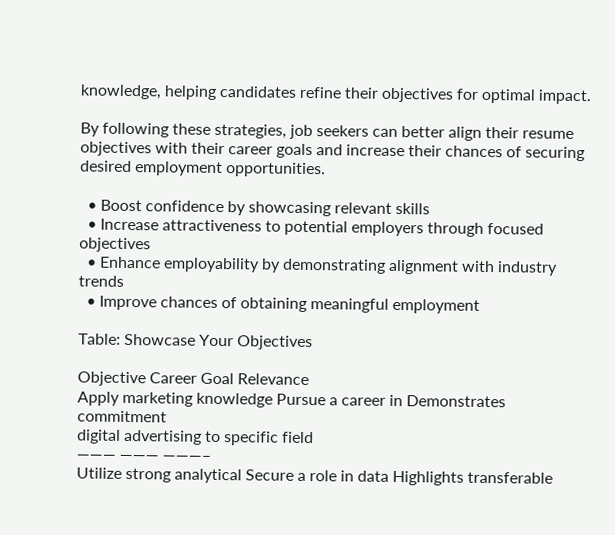knowledge, helping candidates refine their objectives for optimal impact.

By following these strategies, job seekers can better align their resume objectives with their career goals and increase their chances of securing desired employment opportunities.

  • Boost confidence by showcasing relevant skills
  • Increase attractiveness to potential employers through focused objectives
  • Enhance employability by demonstrating alignment with industry trends
  • Improve chances of obtaining meaningful employment

Table: Showcase Your Objectives

Objective Career Goal Relevance
Apply marketing knowledge Pursue a career in Demonstrates commitment
digital advertising to specific field
——— ——— ———–
Utilize strong analytical Secure a role in data Highlights transferable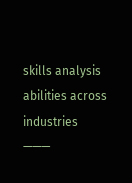skills analysis abilities across industries
———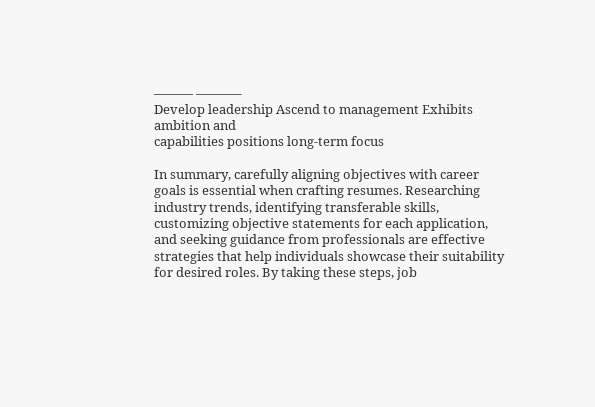——— ———–
Develop leadership Ascend to management Exhibits ambition and
capabilities positions long-term focus

In summary, carefully aligning objectives with career goals is essential when crafting resumes. Researching industry trends, identifying transferable skills, customizing objective statements for each application, and seeking guidance from professionals are effective strategies that help individuals showcase their suitability for desired roles. By taking these steps, job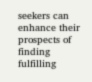seekers can enhance their prospects of finding fulfilling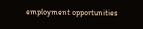employment opportunities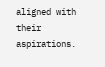aligned with their aspirations.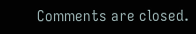Comments are closed.